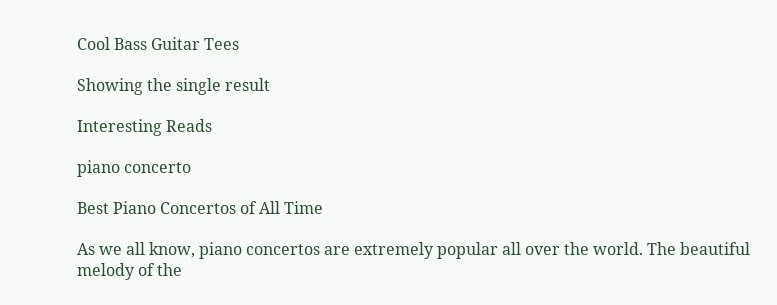Cool Bass Guitar Tees

Showing the single result

Interesting Reads

piano concerto

Best Piano Concertos of All Time

As we all know, piano concertos are extremely popular all over the world. The beautiful melody of the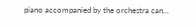piano accompanied by the orchestra can...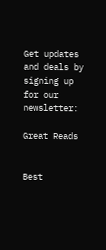Get updates and deals by signing up for our newsletter:

Great Reads


Best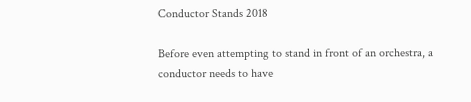Conductor Stands 2018

Before even attempting to stand in front of an orchestra, a conductor needs to have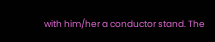with him/her a conductor stand. The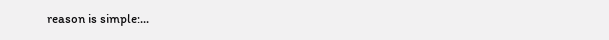reason is simple:...